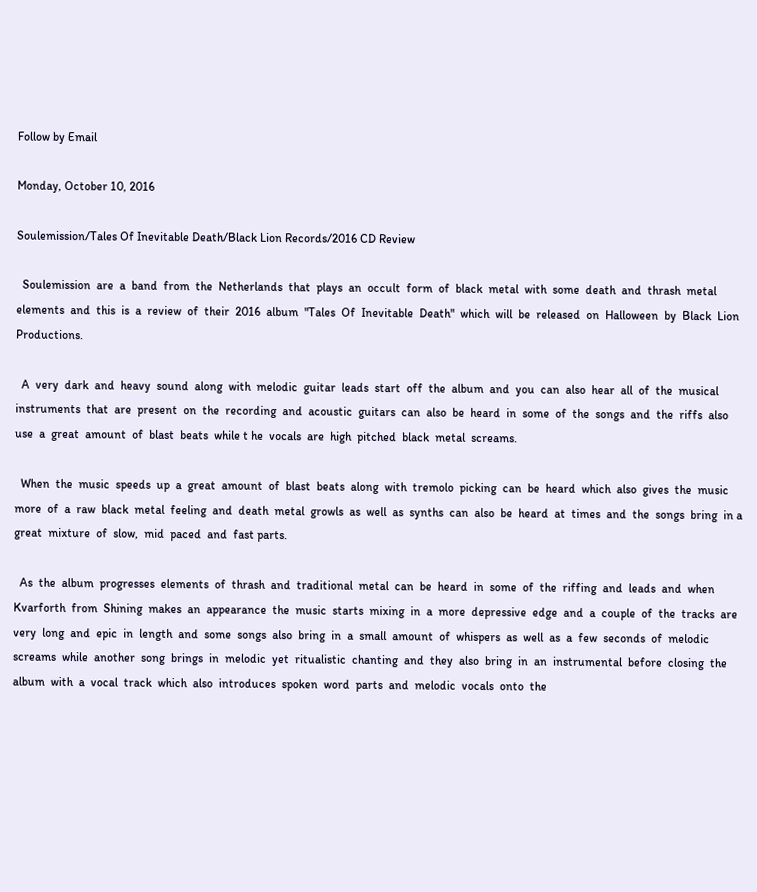Follow by Email

Monday, October 10, 2016

Soulemission/Tales Of Inevitable Death/Black Lion Records/2016 CD Review

  Soulemission  are  a  band  from  the  Netherlands  that  plays  an  occult  form  of  black  metal  with  some  death  and  thrash  metal  elements  and  this  is  a  review  of  their  2016  album  "Tales  Of  Inevitable  Death"  which  will  be  released  on  Halloween  by  Black  Lion  Productions.

  A  very  dark  and  heavy  sound  along  with  melodic  guitar  leads  start  off  the  album  and  you  can  also  hear  all  of  the  musical  instruments  that  are  present  on  the  recording  and  acoustic  guitars  can  also  be  heard  in  some  of  the  songs  and  the  riffs  also  use  a  great  amount  of  blast  beats  while t he  vocals  are  high  pitched  black  metal  screams.

  When  the  music  speeds  up  a  great  amount  of  blast  beats  along  with  tremolo  picking  can  be  heard  which  also  gives  the  music  more  of  a  raw  black  metal  feeling  and  death  metal  growls  as  well  as  synths  can  also  be  heard  at  times  and  the  songs  bring  in a  great  mixture  of  slow,  mid  paced  and  fast parts.

  As  the  album  progresses  elements  of  thrash  and  traditional  metal  can  be  heard  in  some  of  the  riffing  and  leads  and  when  Kvarforth  from  Shining  makes  an  appearance  the  music  starts  mixing  in  a  more  depressive  edge  and  a  couple  of  the  tracks  are  very  long  and  epic  in  length  and  some  songs  also  bring  in  a  small  amount  of  whispers  as  well  as  a  few  seconds  of  melodic  screams  while  another  song  brings  in  melodic  yet  ritualistic  chanting  and  they  also  bring  in  an  instrumental  before  closing  the  album  with  a  vocal  track  which  also  introduces  spoken  word  parts  and  melodic  vocals  onto  the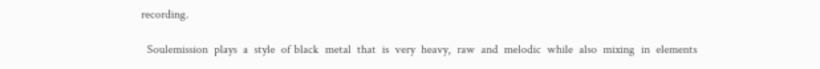recording.

  Soulemission  plays  a  style  of black  metal  that  is  very  heavy,  raw  and  melodic  while  also  mixing  in  elements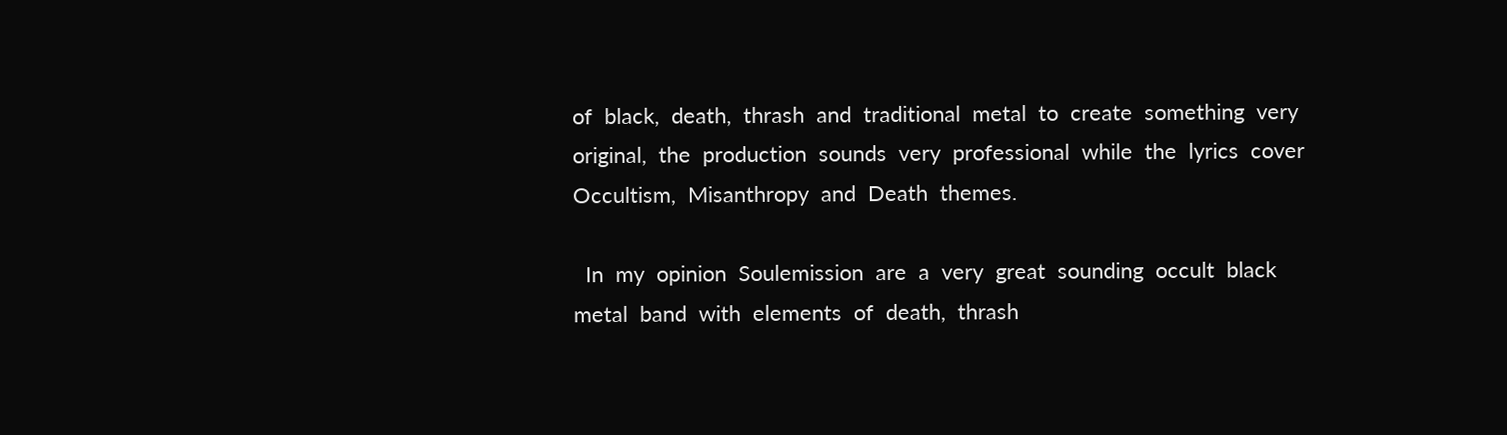of  black,  death,  thrash  and  traditional  metal  to  create  something  very original,  the  production  sounds  very  professional  while  the  lyrics  cover  Occultism,  Misanthropy  and  Death  themes.

  In  my  opinion  Soulemission  are  a  very  great  sounding  occult  black  metal  band  with  elements  of  death,  thrash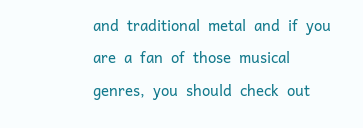and  traditional  metal  and  if  you  are  a  fan  of  those  musical  genres,  you  should  check  out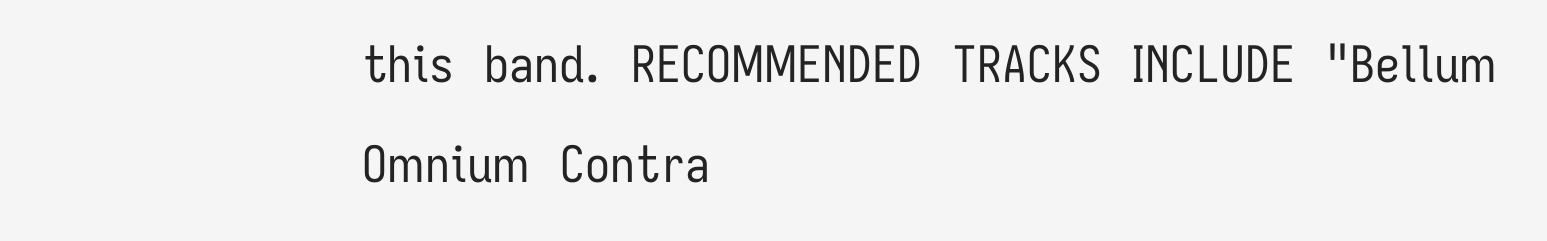this  band.  RECOMMENDED  TRACKS  INCLUDE  "Bellum  Omnium  Contra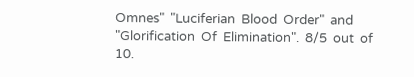Omnes"  "Luciferian  Blood  Order"  and  "Glorification  Of  Elimination".  8/5  out  of  10.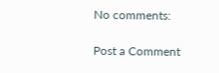No comments:

Post a Comment